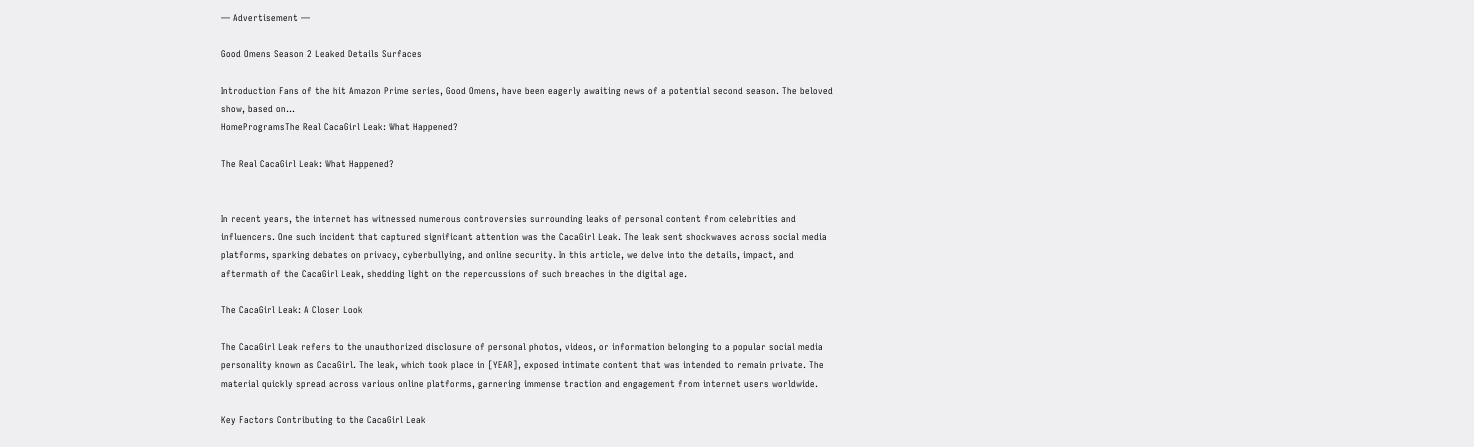― Advertisement ―

Good Omens Season 2 Leaked Details Surfaces

Introduction Fans of the hit Amazon Prime series, Good Omens, have been eagerly awaiting news of a potential second season. The beloved show, based on...
HomeProgramsThe Real CacaGirl Leak: What Happened?

The Real CacaGirl Leak: What Happened?


In recent years, the internet has witnessed numerous controversies surrounding leaks of personal content from celebrities and influencers. One such incident that captured significant attention was the CacaGirl Leak. The leak sent shockwaves across social media platforms, sparking debates on privacy, cyberbullying, and online security. In this article, we delve into the details, impact, and aftermath of the CacaGirl Leak, shedding light on the repercussions of such breaches in the digital age.

The CacaGirl Leak: A Closer Look

The CacaGirl Leak refers to the unauthorized disclosure of personal photos, videos, or information belonging to a popular social media personality known as CacaGirl. The leak, which took place in [YEAR], exposed intimate content that was intended to remain private. The material quickly spread across various online platforms, garnering immense traction and engagement from internet users worldwide.

Key Factors Contributing to the CacaGirl Leak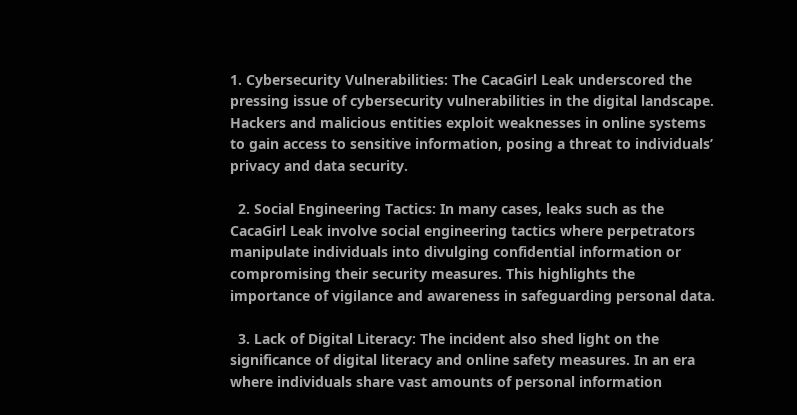1. Cybersecurity Vulnerabilities: The CacaGirl Leak underscored the pressing issue of cybersecurity vulnerabilities in the digital landscape. Hackers and malicious entities exploit weaknesses in online systems to gain access to sensitive information, posing a threat to individuals’ privacy and data security.

  2. Social Engineering Tactics: In many cases, leaks such as the CacaGirl Leak involve social engineering tactics where perpetrators manipulate individuals into divulging confidential information or compromising their security measures. This highlights the importance of vigilance and awareness in safeguarding personal data.

  3. Lack of Digital Literacy: The incident also shed light on the significance of digital literacy and online safety measures. In an era where individuals share vast amounts of personal information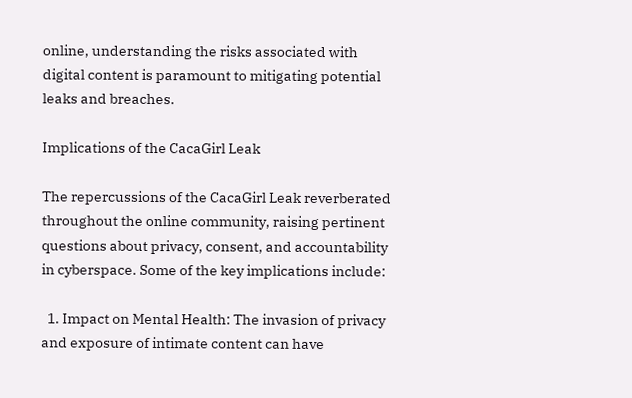online, understanding the risks associated with digital content is paramount to mitigating potential leaks and breaches.

Implications of the CacaGirl Leak

The repercussions of the CacaGirl Leak reverberated throughout the online community, raising pertinent questions about privacy, consent, and accountability in cyberspace. Some of the key implications include:

  1. Impact on Mental Health: The invasion of privacy and exposure of intimate content can have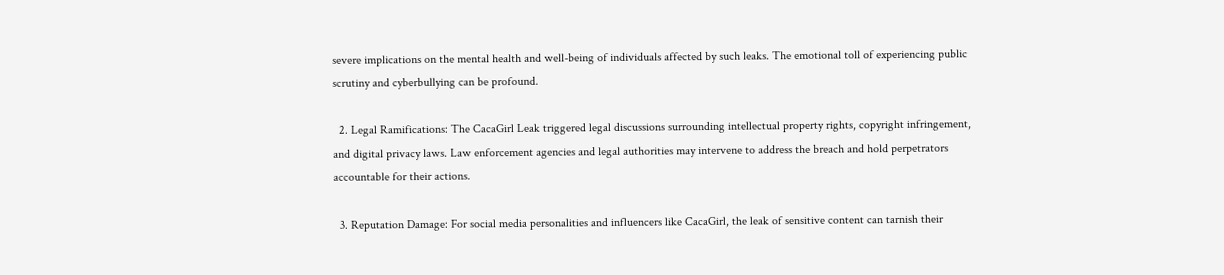severe implications on the mental health and well-being of individuals affected by such leaks. The emotional toll of experiencing public scrutiny and cyberbullying can be profound.

  2. Legal Ramifications: The CacaGirl Leak triggered legal discussions surrounding intellectual property rights, copyright infringement, and digital privacy laws. Law enforcement agencies and legal authorities may intervene to address the breach and hold perpetrators accountable for their actions.

  3. Reputation Damage: For social media personalities and influencers like CacaGirl, the leak of sensitive content can tarnish their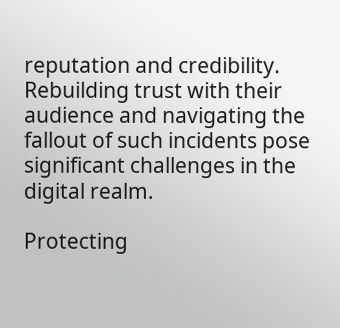reputation and credibility. Rebuilding trust with their audience and navigating the fallout of such incidents pose significant challenges in the digital realm.

Protecting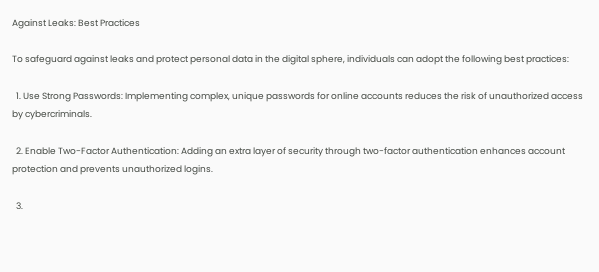Against Leaks: Best Practices

To safeguard against leaks and protect personal data in the digital sphere, individuals can adopt the following best practices:

  1. Use Strong Passwords: Implementing complex, unique passwords for online accounts reduces the risk of unauthorized access by cybercriminals.

  2. Enable Two-Factor Authentication: Adding an extra layer of security through two-factor authentication enhances account protection and prevents unauthorized logins.

  3.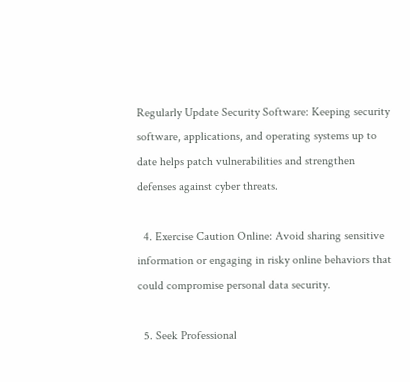Regularly Update Security Software: Keeping security software, applications, and operating systems up to date helps patch vulnerabilities and strengthen defenses against cyber threats.

  4. Exercise Caution Online: Avoid sharing sensitive information or engaging in risky online behaviors that could compromise personal data security.

  5. Seek Professional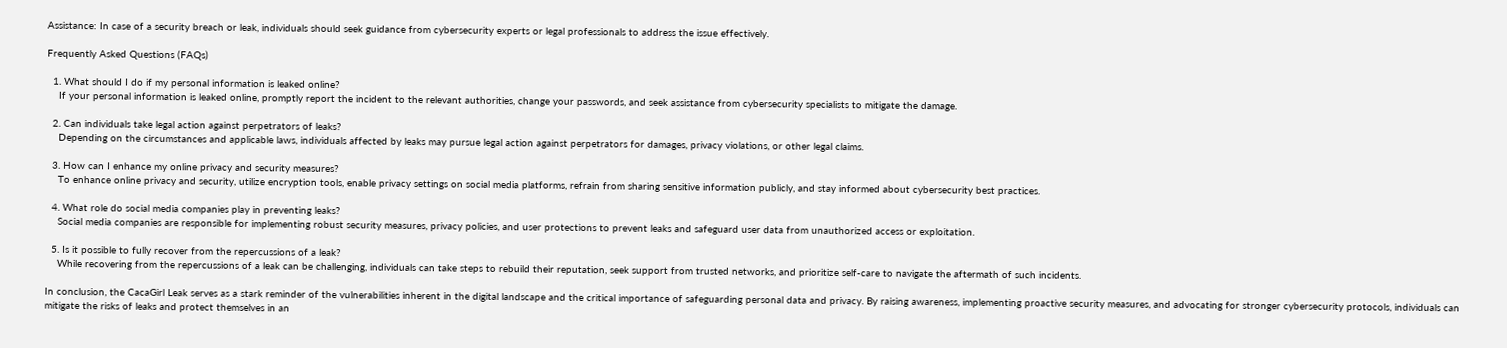Assistance: In case of a security breach or leak, individuals should seek guidance from cybersecurity experts or legal professionals to address the issue effectively.

Frequently Asked Questions (FAQs)

  1. What should I do if my personal information is leaked online?
    If your personal information is leaked online, promptly report the incident to the relevant authorities, change your passwords, and seek assistance from cybersecurity specialists to mitigate the damage.

  2. Can individuals take legal action against perpetrators of leaks?
    Depending on the circumstances and applicable laws, individuals affected by leaks may pursue legal action against perpetrators for damages, privacy violations, or other legal claims.

  3. How can I enhance my online privacy and security measures?
    To enhance online privacy and security, utilize encryption tools, enable privacy settings on social media platforms, refrain from sharing sensitive information publicly, and stay informed about cybersecurity best practices.

  4. What role do social media companies play in preventing leaks?
    Social media companies are responsible for implementing robust security measures, privacy policies, and user protections to prevent leaks and safeguard user data from unauthorized access or exploitation.

  5. Is it possible to fully recover from the repercussions of a leak?
    While recovering from the repercussions of a leak can be challenging, individuals can take steps to rebuild their reputation, seek support from trusted networks, and prioritize self-care to navigate the aftermath of such incidents.

In conclusion, the CacaGirl Leak serves as a stark reminder of the vulnerabilities inherent in the digital landscape and the critical importance of safeguarding personal data and privacy. By raising awareness, implementing proactive security measures, and advocating for stronger cybersecurity protocols, individuals can mitigate the risks of leaks and protect themselves in an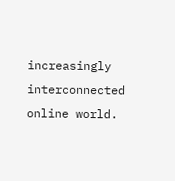increasingly interconnected online world.